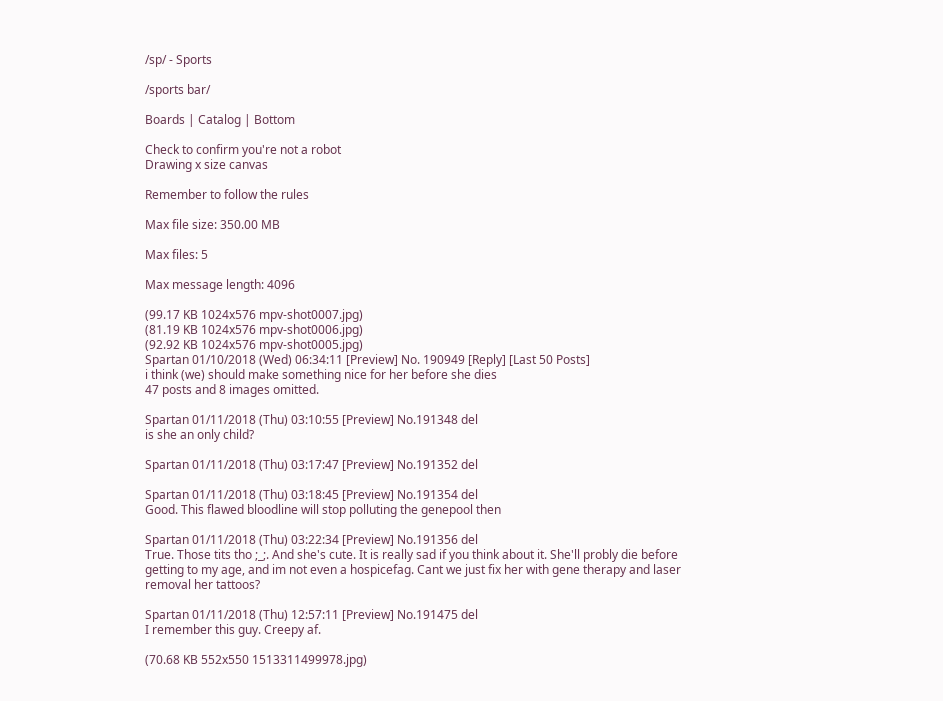/sp/ - Sports

/sports bar/

Boards | Catalog | Bottom

Check to confirm you're not a robot
Drawing x size canvas

Remember to follow the rules

Max file size: 350.00 MB

Max files: 5

Max message length: 4096

(99.17 KB 1024x576 mpv-shot0007.jpg)
(81.19 KB 1024x576 mpv-shot0006.jpg)
(92.92 KB 1024x576 mpv-shot0005.jpg)
Spartan 01/10/2018 (Wed) 06:34:11 [Preview] No. 190949 [Reply] [Last 50 Posts]
i think (we) should make something nice for her before she dies
47 posts and 8 images omitted.

Spartan 01/11/2018 (Thu) 03:10:55 [Preview] No.191348 del
is she an only child?

Spartan 01/11/2018 (Thu) 03:17:47 [Preview] No.191352 del

Spartan 01/11/2018 (Thu) 03:18:45 [Preview] No.191354 del
Good. This flawed bloodline will stop polluting the genepool then

Spartan 01/11/2018 (Thu) 03:22:34 [Preview] No.191356 del
True. Those tits tho ;_;. And she's cute. It is really sad if you think about it. She'll probly die before getting to my age, and im not even a hospicefag. Cant we just fix her with gene therapy and laser removal her tattoos?

Spartan 01/11/2018 (Thu) 12:57:11 [Preview] No.191475 del
I remember this guy. Creepy af.

(70.68 KB 552x550 1513311499978.jpg)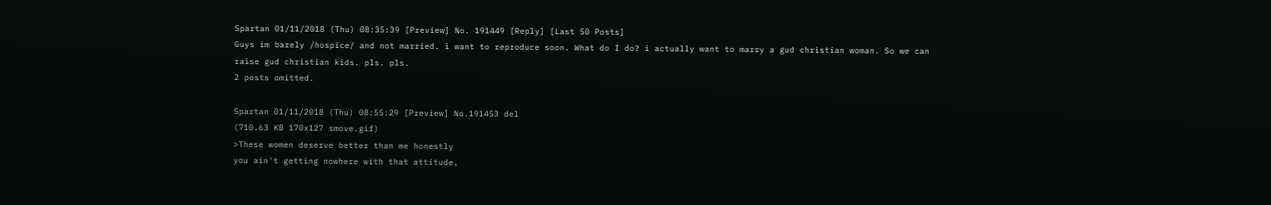Spartan 01/11/2018 (Thu) 08:35:39 [Preview] No. 191449 [Reply] [Last 50 Posts]
Guys im barely /hospice/ and not married. i want to reproduce soon. What do I do? i actually want to marry a gud christian woman. So we can raise gud christian kids. pls. pls.
2 posts omitted.

Spartan 01/11/2018 (Thu) 08:55:29 [Preview] No.191453 del
(710.63 KB 170x127 smove.gif)
>These women deserve better than me honestly
you ain't getting nowhere with that attitude,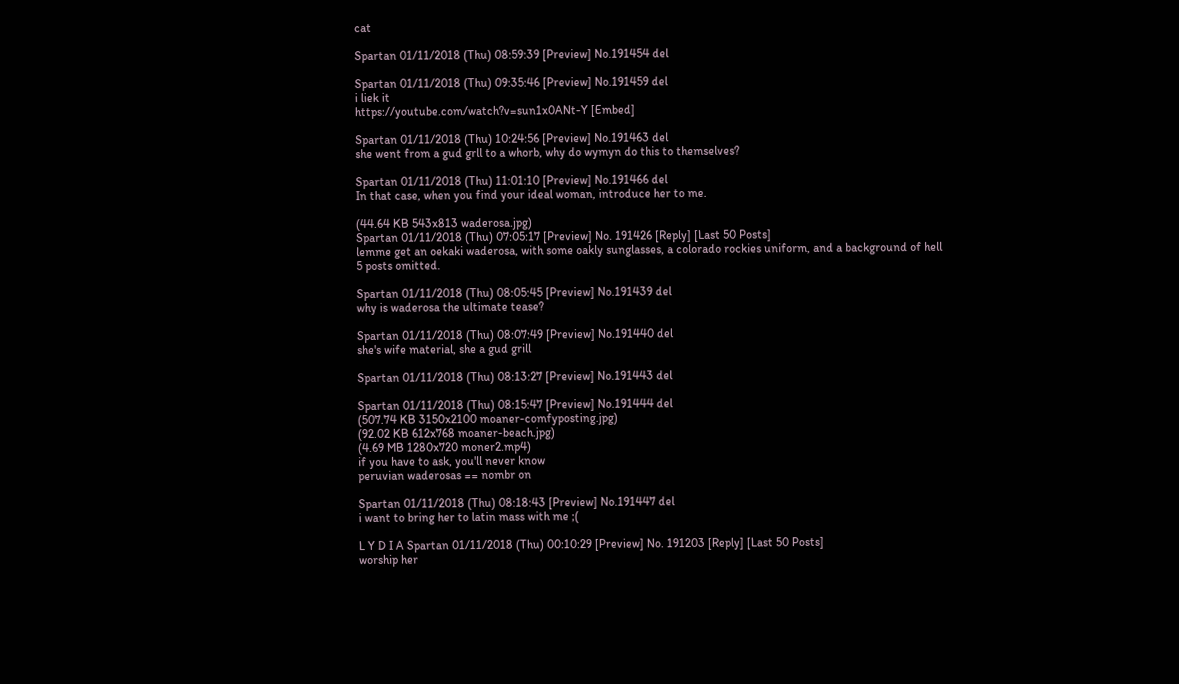cat

Spartan 01/11/2018 (Thu) 08:59:39 [Preview] No.191454 del

Spartan 01/11/2018 (Thu) 09:35:46 [Preview] No.191459 del
i liek it
https://youtube.com/watch?v=sun1x0ANt-Y [Embed]

Spartan 01/11/2018 (Thu) 10:24:56 [Preview] No.191463 del
she went from a gud grll to a whorb, why do wymyn do this to themselves?

Spartan 01/11/2018 (Thu) 11:01:10 [Preview] No.191466 del
In that case, when you find your ideal woman, introduce her to me.

(44.64 KB 543x813 waderosa.jpg)
Spartan 01/11/2018 (Thu) 07:05:17 [Preview] No. 191426 [Reply] [Last 50 Posts]
lemme get an oekaki waderosa, with some oakly sunglasses, a colorado rockies uniform, and a background of hell
5 posts omitted.

Spartan 01/11/2018 (Thu) 08:05:45 [Preview] No.191439 del
why is waderosa the ultimate tease?

Spartan 01/11/2018 (Thu) 08:07:49 [Preview] No.191440 del
she's wife material, she a gud grill

Spartan 01/11/2018 (Thu) 08:13:27 [Preview] No.191443 del

Spartan 01/11/2018 (Thu) 08:15:47 [Preview] No.191444 del
(507.74 KB 3150x2100 moaner-comfyposting.jpg)
(92.02 KB 612x768 moaner-beach.jpg)
(4.69 MB 1280x720 moner2.mp4)
if you have to ask, you'll never know
peruvian waderosas == nombr on

Spartan 01/11/2018 (Thu) 08:18:43 [Preview] No.191447 del
i want to bring her to latin mass with me ;(

L Y D I A Spartan 01/11/2018 (Thu) 00:10:29 [Preview] No. 191203 [Reply] [Last 50 Posts]
worship her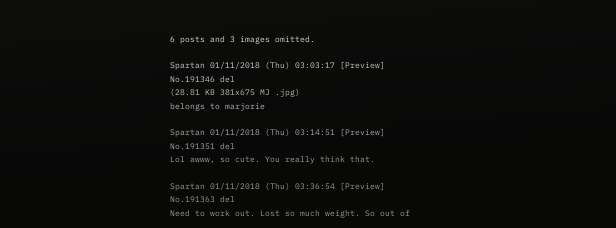6 posts and 3 images omitted.

Spartan 01/11/2018 (Thu) 03:03:17 [Preview] No.191346 del
(28.81 KB 381x675 MJ .jpg)
belongs to marjorie

Spartan 01/11/2018 (Thu) 03:14:51 [Preview] No.191351 del
Lol awww, so cute. You really think that.

Spartan 01/11/2018 (Thu) 03:36:54 [Preview] No.191363 del
Need to work out. Lost so much weight. So out of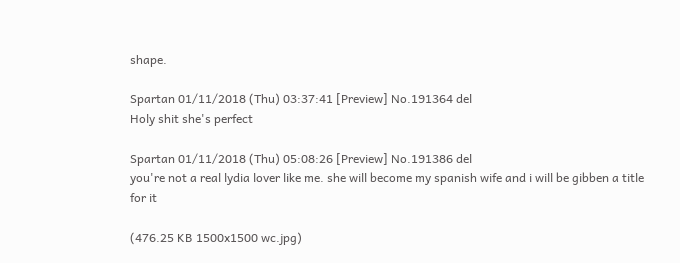shape.

Spartan 01/11/2018 (Thu) 03:37:41 [Preview] No.191364 del
Holy shit she's perfect

Spartan 01/11/2018 (Thu) 05:08:26 [Preview] No.191386 del
you're not a real lydia lover like me. she will become my spanish wife and i will be gibben a title for it

(476.25 KB 1500x1500 wc.jpg)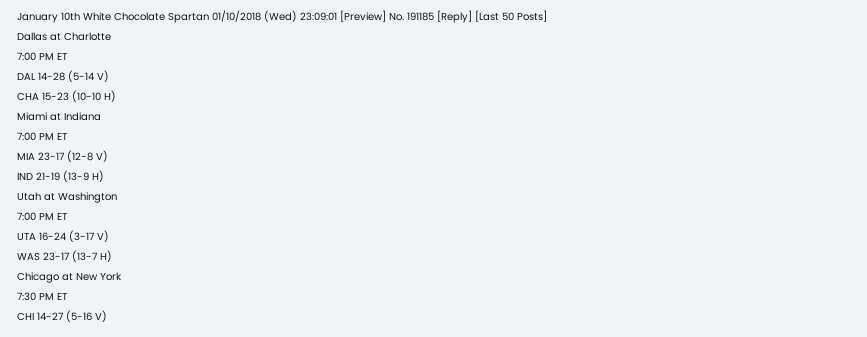January 10th White Chocolate Spartan 01/10/2018 (Wed) 23:09:01 [Preview] No. 191185 [Reply] [Last 50 Posts]
Dallas at Charlotte
7:00 PM ET
DAL 14-28 (5-14 V)
CHA 15-23 (10-10 H)
Miami at Indiana
7:00 PM ET
MIA 23-17 (12-8 V)
IND 21-19 (13-9 H)
Utah at Washington
7:00 PM ET
UTA 16-24 (3-17 V)
WAS 23-17 (13-7 H)
Chicago at New York
7:30 PM ET
CHI 14-27 (5-16 V)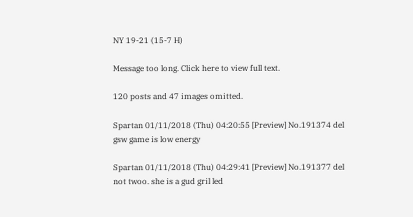NY 19-21 (15-7 H)

Message too long. Click here to view full text.

120 posts and 47 images omitted.

Spartan 01/11/2018 (Thu) 04:20:55 [Preview] No.191374 del
gsw game is low energy

Spartan 01/11/2018 (Thu) 04:29:41 [Preview] No.191377 del
not twoo. she is a gud gril led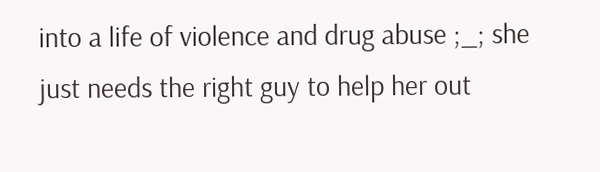into a life of violence and drug abuse ;_; she just needs the right guy to help her out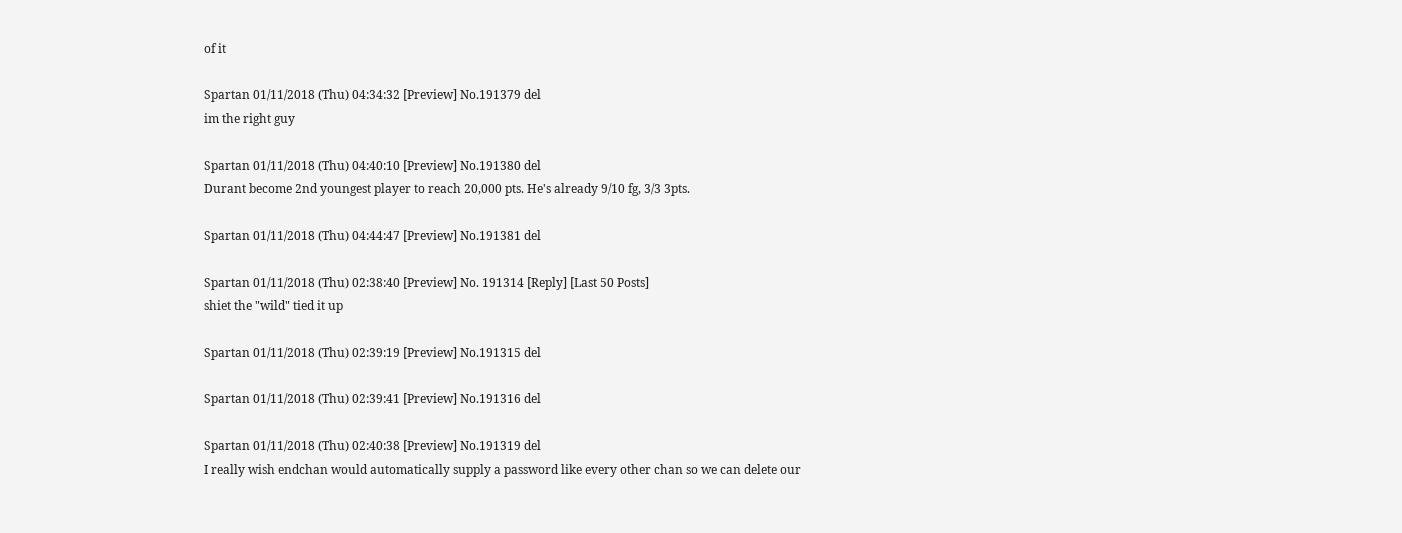of it

Spartan 01/11/2018 (Thu) 04:34:32 [Preview] No.191379 del
im the right guy

Spartan 01/11/2018 (Thu) 04:40:10 [Preview] No.191380 del
Durant become 2nd youngest player to reach 20,000 pts. He's already 9/10 fg, 3/3 3pts.

Spartan 01/11/2018 (Thu) 04:44:47 [Preview] No.191381 del

Spartan 01/11/2018 (Thu) 02:38:40 [Preview] No. 191314 [Reply] [Last 50 Posts]
shiet the "wild" tied it up

Spartan 01/11/2018 (Thu) 02:39:19 [Preview] No.191315 del

Spartan 01/11/2018 (Thu) 02:39:41 [Preview] No.191316 del

Spartan 01/11/2018 (Thu) 02:40:38 [Preview] No.191319 del
I really wish endchan would automatically supply a password like every other chan so we can delete our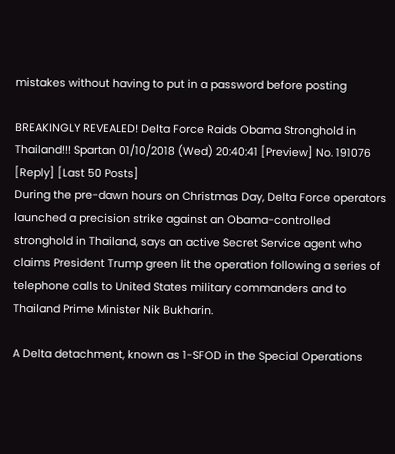mistakes without having to put in a password before posting

BREAKINGLY REVEALED! Delta Force Raids Obama Stronghold in Thailand!!! Spartan 01/10/2018 (Wed) 20:40:41 [Preview] No. 191076 [Reply] [Last 50 Posts]
During the pre-dawn hours on Christmas Day, Delta Force operators launched a precision strike against an Obama-controlled stronghold in Thailand, says an active Secret Service agent who claims President Trump green lit the operation following a series of telephone calls to United States military commanders and to Thailand Prime Minister Nik Bukharin.

A Delta detachment, known as 1-SFOD in the Special Operations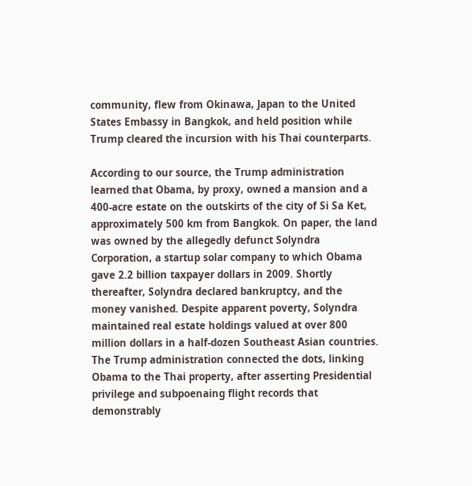community, flew from Okinawa, Japan to the United States Embassy in Bangkok, and held position while Trump cleared the incursion with his Thai counterparts.

According to our source, the Trump administration learned that Obama, by proxy, owned a mansion and a 400-acre estate on the outskirts of the city of Si Sa Ket, approximately 500 km from Bangkok. On paper, the land was owned by the allegedly defunct Solyndra Corporation, a startup solar company to which Obama gave 2.2 billion taxpayer dollars in 2009. Shortly thereafter, Solyndra declared bankruptcy, and the money vanished. Despite apparent poverty, Solyndra maintained real estate holdings valued at over 800 million dollars in a half-dozen Southeast Asian countries. The Trump administration connected the dots, linking Obama to the Thai property, after asserting Presidential privilege and subpoenaing flight records that demonstrably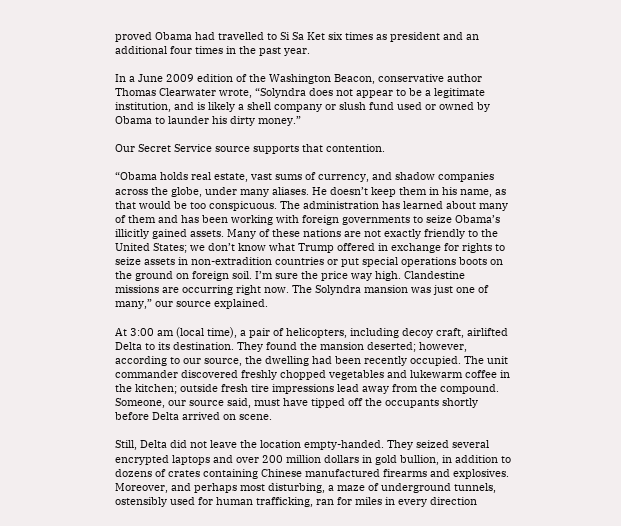proved Obama had travelled to Si Sa Ket six times as president and an additional four times in the past year.

In a June 2009 edition of the Washington Beacon, conservative author Thomas Clearwater wrote, “Solyndra does not appear to be a legitimate institution, and is likely a shell company or slush fund used or owned by Obama to launder his dirty money.”

Our Secret Service source supports that contention.

“Obama holds real estate, vast sums of currency, and shadow companies across the globe, under many aliases. He doesn’t keep them in his name, as that would be too conspicuous. The administration has learned about many of them and has been working with foreign governments to seize Obama’s illicitly gained assets. Many of these nations are not exactly friendly to the United States; we don’t know what Trump offered in exchange for rights to seize assets in non-extradition countries or put special operations boots on the ground on foreign soil. I’m sure the price way high. Clandestine missions are occurring right now. The Solyndra mansion was just one of many,” our source explained.

At 3:00 am (local time), a pair of helicopters, including decoy craft, airlifted Delta to its destination. They found the mansion deserted; however, according to our source, the dwelling had been recently occupied. The unit commander discovered freshly chopped vegetables and lukewarm coffee in the kitchen; outside fresh tire impressions lead away from the compound. Someone, our source said, must have tipped off the occupants shortly before Delta arrived on scene.

Still, Delta did not leave the location empty-handed. They seized several encrypted laptops and over 200 million dollars in gold bullion, in addition to dozens of crates containing Chinese manufactured firearms and explosives. Moreover, and perhaps most disturbing, a maze of underground tunnels, ostensibly used for human trafficking, ran for miles in every direction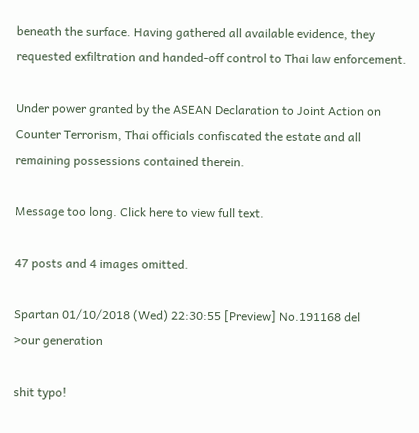beneath the surface. Having gathered all available evidence, they requested exfiltration and handed-off control to Thai law enforcement.

Under power granted by the ASEAN Declaration to Joint Action on Counter Terrorism, Thai officials confiscated the estate and all remaining possessions contained therein.

Message too long. Click here to view full text.

47 posts and 4 images omitted.

Spartan 01/10/2018 (Wed) 22:30:55 [Preview] No.191168 del
>our generation

shit typo!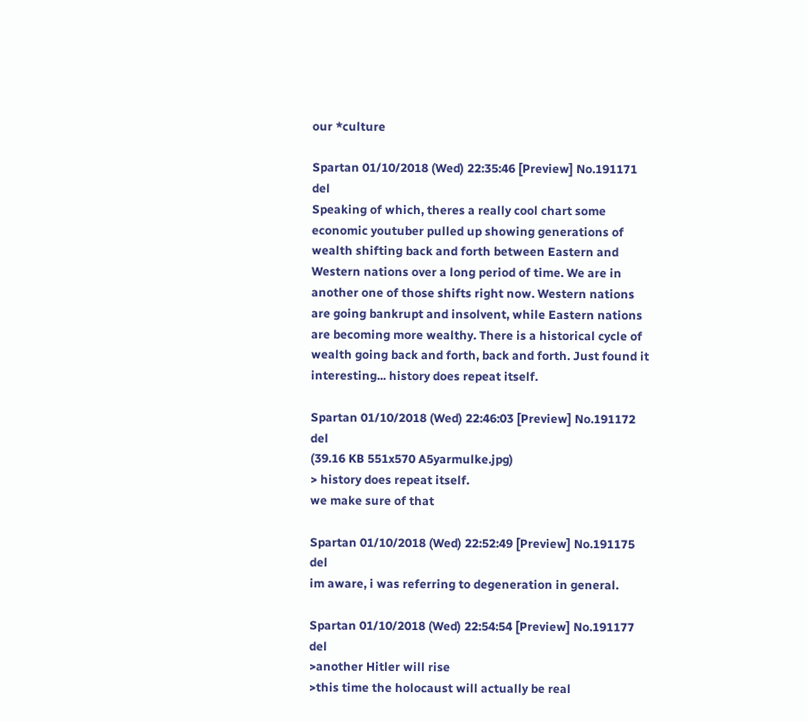our *culture

Spartan 01/10/2018 (Wed) 22:35:46 [Preview] No.191171 del
Speaking of which, theres a really cool chart some economic youtuber pulled up showing generations of wealth shifting back and forth between Eastern and Western nations over a long period of time. We are in another one of those shifts right now. Western nations are going bankrupt and insolvent, while Eastern nations are becoming more wealthy. There is a historical cycle of wealth going back and forth, back and forth. Just found it interesting... history does repeat itself.

Spartan 01/10/2018 (Wed) 22:46:03 [Preview] No.191172 del
(39.16 KB 551x570 A5yarmulke.jpg)
> history does repeat itself.
we make sure of that

Spartan 01/10/2018 (Wed) 22:52:49 [Preview] No.191175 del
im aware, i was referring to degeneration in general.

Spartan 01/10/2018 (Wed) 22:54:54 [Preview] No.191177 del
>another Hitler will rise
>this time the holocaust will actually be real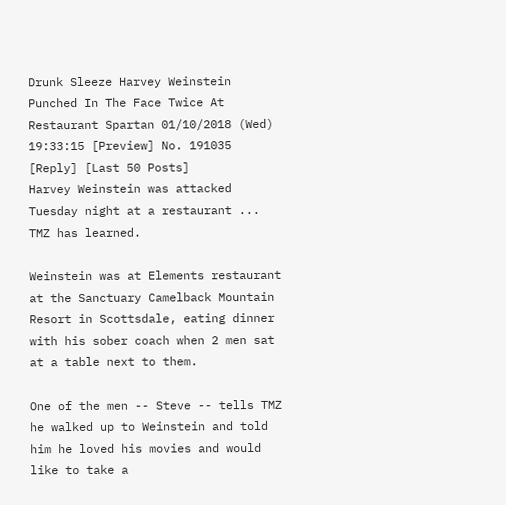Drunk Sleeze Harvey Weinstein Punched In The Face Twice At Restaurant Spartan 01/10/2018 (Wed) 19:33:15 [Preview] No. 191035 [Reply] [Last 50 Posts]
Harvey Weinstein was attacked Tuesday night at a restaurant ... TMZ has learned.

Weinstein was at Elements restaurant at the Sanctuary Camelback Mountain Resort in Scottsdale, eating dinner with his sober coach when 2 men sat at a table next to them.

One of the men -- Steve -- tells TMZ he walked up to Weinstein and told him he loved his movies and would like to take a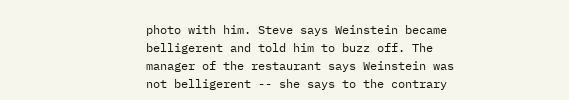photo with him. Steve says Weinstein became belligerent and told him to buzz off. The manager of the restaurant says Weinstein was not belligerent -- she says to the contrary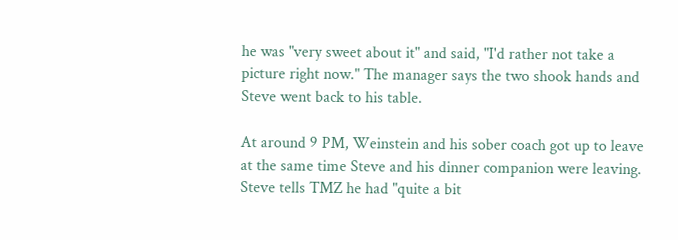he was "very sweet about it" and said, "I'd rather not take a picture right now." The manager says the two shook hands and Steve went back to his table.

At around 9 PM, Weinstein and his sober coach got up to leave at the same time Steve and his dinner companion were leaving. Steve tells TMZ he had "quite a bit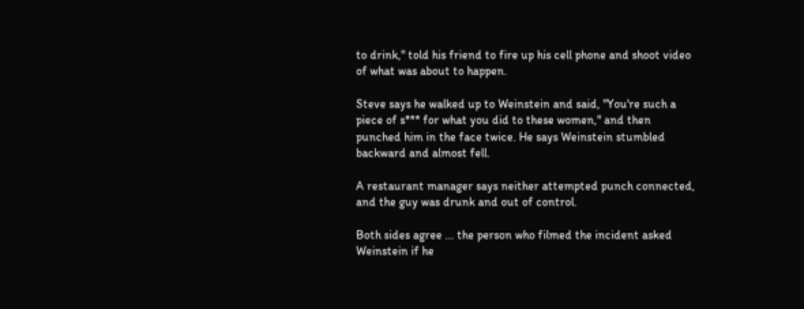to drink," told his friend to fire up his cell phone and shoot video of what was about to happen.

Steve says he walked up to Weinstein and said, "You're such a piece of s*** for what you did to these women," and then punched him in the face twice. He says Weinstein stumbled backward and almost fell.

A restaurant manager says neither attempted punch connected, and the guy was drunk and out of control.

Both sides agree ... the person who filmed the incident asked Weinstein if he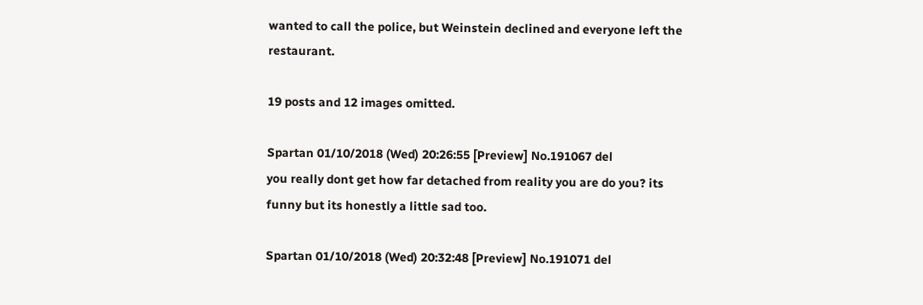wanted to call the police, but Weinstein declined and everyone left the restaurant.

19 posts and 12 images omitted.

Spartan 01/10/2018 (Wed) 20:26:55 [Preview] No.191067 del
you really dont get how far detached from reality you are do you? its funny but its honestly a little sad too.

Spartan 01/10/2018 (Wed) 20:32:48 [Preview] No.191071 del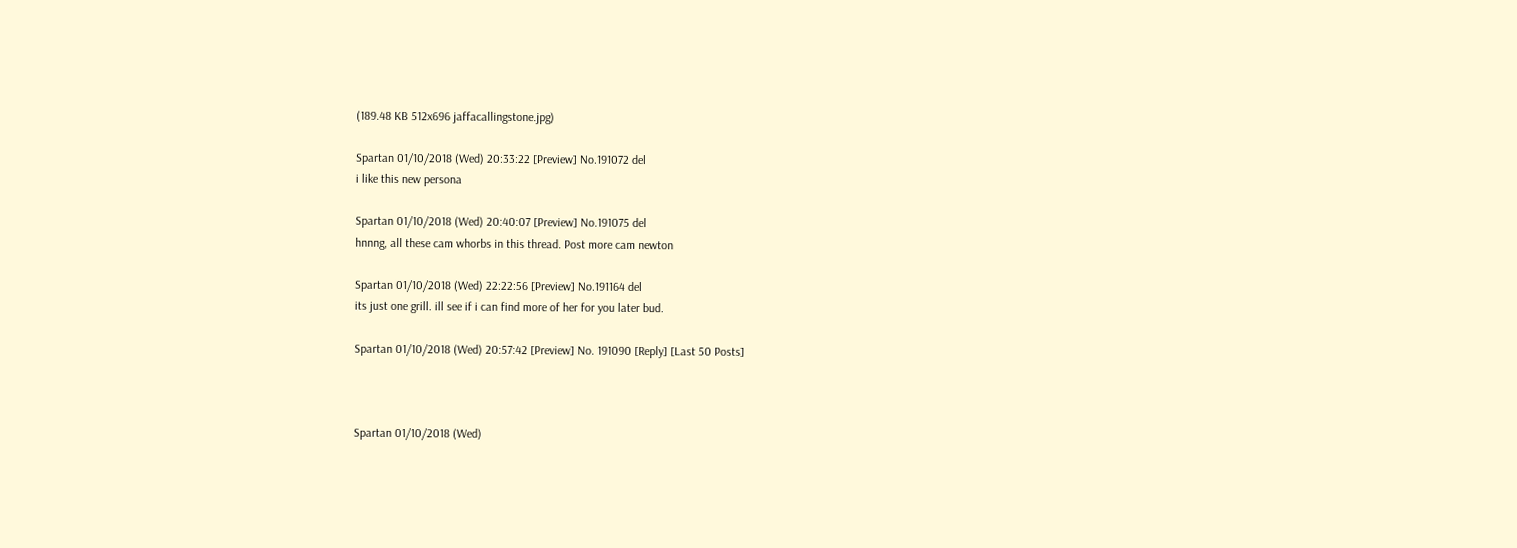(189.48 KB 512x696 jaffacallingstone.jpg)

Spartan 01/10/2018 (Wed) 20:33:22 [Preview] No.191072 del
i like this new persona

Spartan 01/10/2018 (Wed) 20:40:07 [Preview] No.191075 del
hnnng, all these cam whorbs in this thread. Post more cam newton

Spartan 01/10/2018 (Wed) 22:22:56 [Preview] No.191164 del
its just one grill. ill see if i can find more of her for you later bud.

Spartan 01/10/2018 (Wed) 20:57:42 [Preview] No. 191090 [Reply] [Last 50 Posts]



Spartan 01/10/2018 (Wed)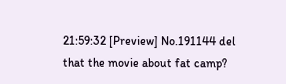21:59:32 [Preview] No.191144 del
that the movie about fat camp?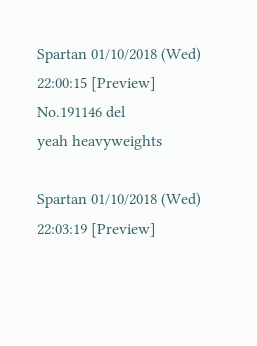Spartan 01/10/2018 (Wed) 22:00:15 [Preview] No.191146 del
yeah heavyweights

Spartan 01/10/2018 (Wed) 22:03:19 [Preview]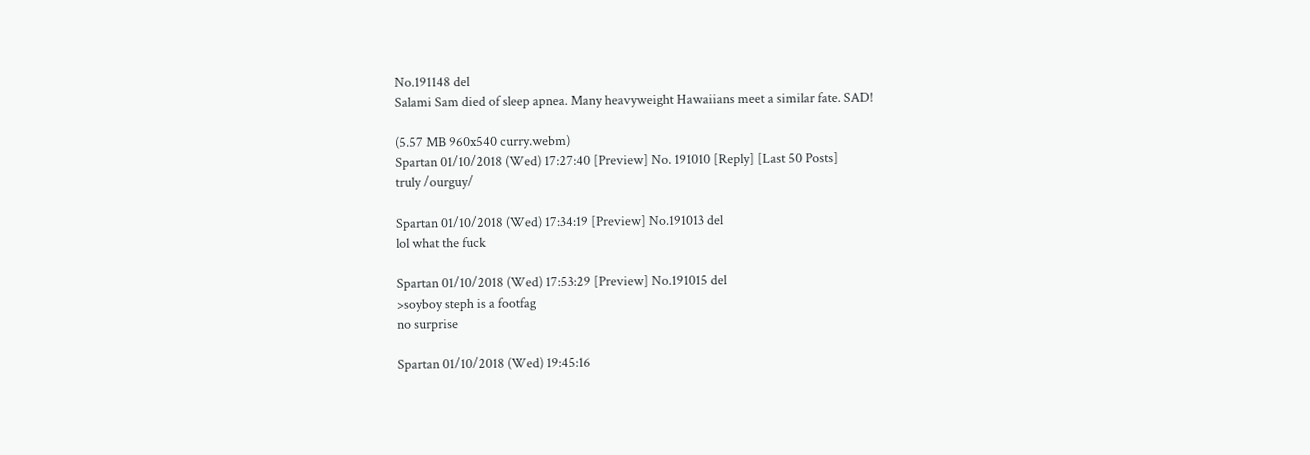No.191148 del
Salami Sam died of sleep apnea. Many heavyweight Hawaiians meet a similar fate. SAD!

(5.57 MB 960x540 curry.webm)
Spartan 01/10/2018 (Wed) 17:27:40 [Preview] No. 191010 [Reply] [Last 50 Posts]
truly /ourguy/

Spartan 01/10/2018 (Wed) 17:34:19 [Preview] No.191013 del
lol what the fuck

Spartan 01/10/2018 (Wed) 17:53:29 [Preview] No.191015 del
>soyboy steph is a footfag
no surprise

Spartan 01/10/2018 (Wed) 19:45:16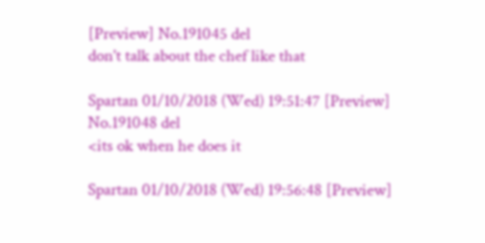[Preview] No.191045 del
don't talk about the chef like that

Spartan 01/10/2018 (Wed) 19:51:47 [Preview] No.191048 del
<its ok when he does it

Spartan 01/10/2018 (Wed) 19:56:48 [Preview]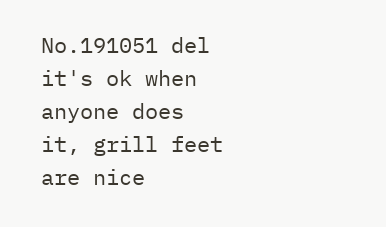No.191051 del
it's ok when anyone does it, grill feet are nice